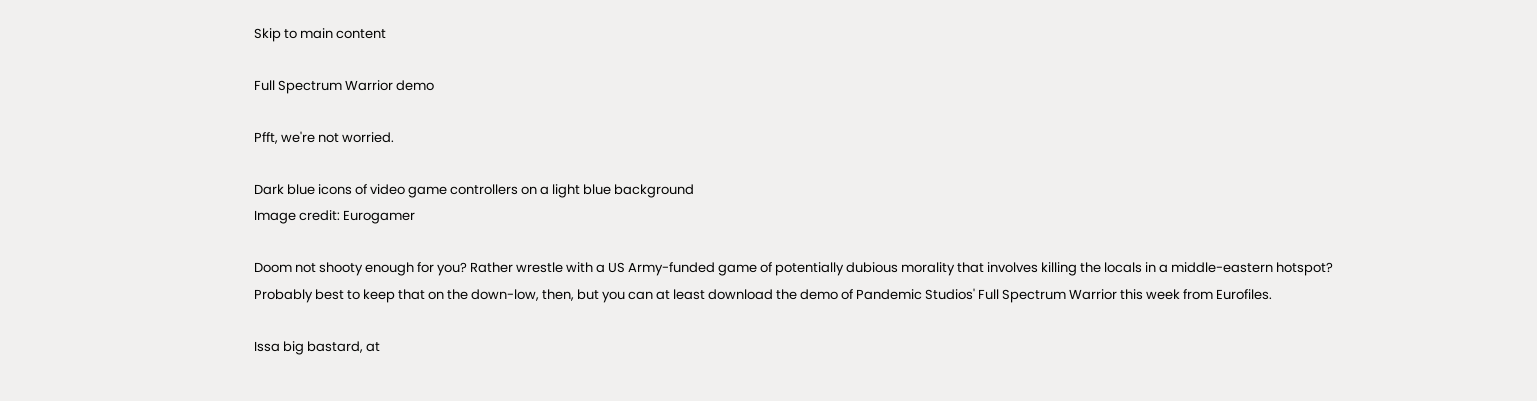Skip to main content

Full Spectrum Warrior demo

Pfft, we're not worried.

Dark blue icons of video game controllers on a light blue background
Image credit: Eurogamer

Doom not shooty enough for you? Rather wrestle with a US Army-funded game of potentially dubious morality that involves killing the locals in a middle-eastern hotspot? Probably best to keep that on the down-low, then, but you can at least download the demo of Pandemic Studios' Full Spectrum Warrior this week from Eurofiles.

Issa big bastard, at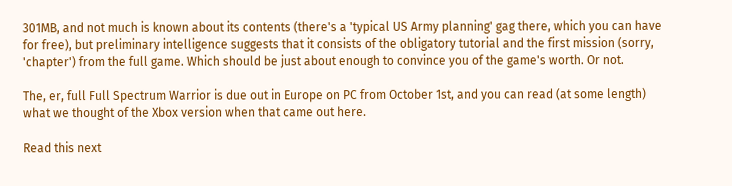301MB, and not much is known about its contents (there's a 'typical US Army planning' gag there, which you can have for free), but preliminary intelligence suggests that it consists of the obligatory tutorial and the first mission (sorry, 'chapter') from the full game. Which should be just about enough to convince you of the game's worth. Or not.

The, er, full Full Spectrum Warrior is due out in Europe on PC from October 1st, and you can read (at some length) what we thought of the Xbox version when that came out here.

Read this next